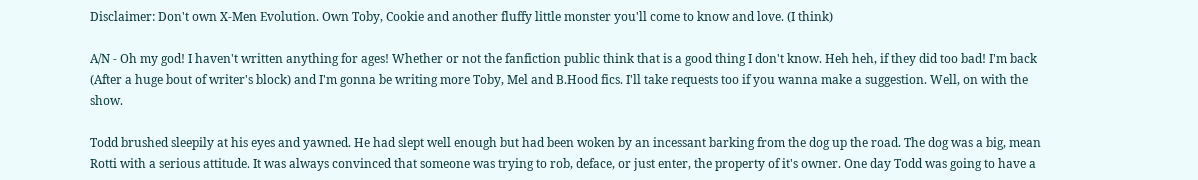Disclaimer: Don't own X-Men Evolution. Own Toby, Cookie and another fluffy little monster you'll come to know and love. (I think)

A/N - Oh my god! I haven't written anything for ages! Whether or not the fanfiction public think that is a good thing I don't know. Heh heh, if they did too bad! I'm back (After a huge bout of writer's block) and I'm gonna be writing more Toby, Mel and B.Hood fics. I'll take requests too if you wanna make a suggestion. Well, on with the show.

Todd brushed sleepily at his eyes and yawned. He had slept well enough but had been woken by an incessant barking from the dog up the road. The dog was a big, mean Rotti with a serious attitude. It was always convinced that someone was trying to rob, deface, or just enter, the property of it's owner. One day Todd was going to have a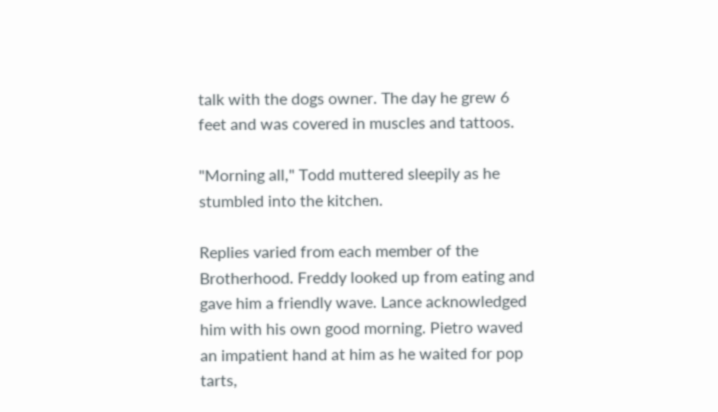talk with the dogs owner. The day he grew 6 feet and was covered in muscles and tattoos.

"Morning all," Todd muttered sleepily as he stumbled into the kitchen.

Replies varied from each member of the Brotherhood. Freddy looked up from eating and gave him a friendly wave. Lance acknowledged him with his own good morning. Pietro waved an impatient hand at him as he waited for pop tarts,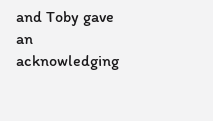and Toby gave an acknowledging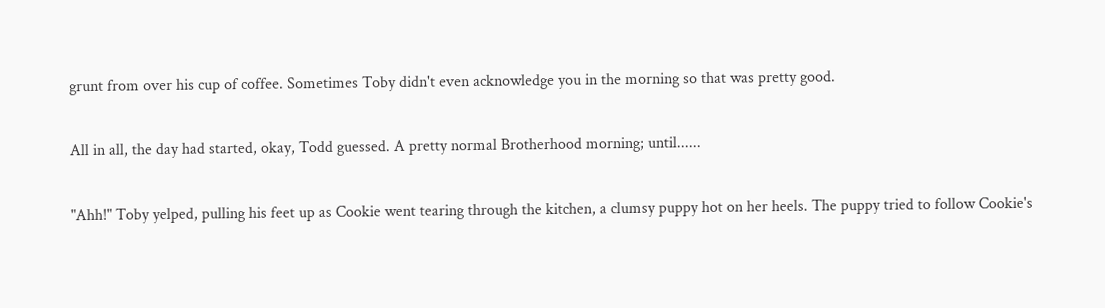grunt from over his cup of coffee. Sometimes Toby didn't even acknowledge you in the morning so that was pretty good.

All in all, the day had started, okay, Todd guessed. A pretty normal Brotherhood morning; until......

"Ahh!" Toby yelped, pulling his feet up as Cookie went tearing through the kitchen, a clumsy puppy hot on her heels. The puppy tried to follow Cookie's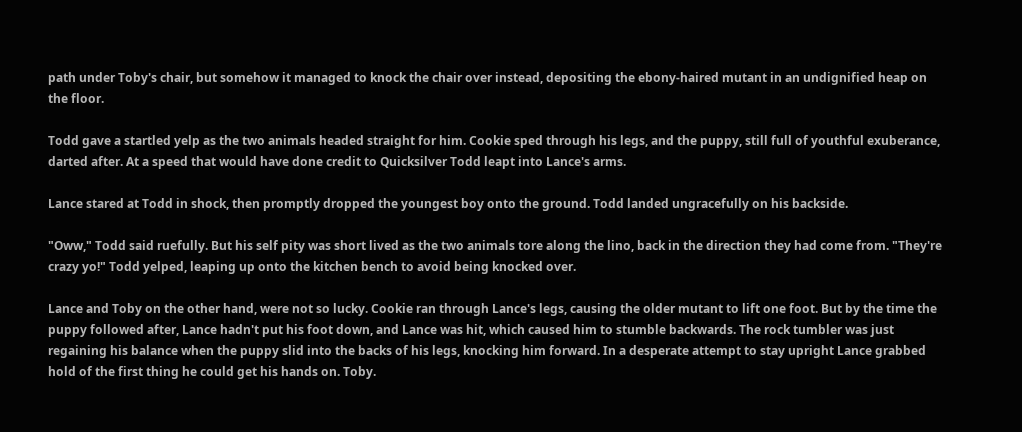path under Toby's chair, but somehow it managed to knock the chair over instead, depositing the ebony-haired mutant in an undignified heap on the floor.

Todd gave a startled yelp as the two animals headed straight for him. Cookie sped through his legs, and the puppy, still full of youthful exuberance, darted after. At a speed that would have done credit to Quicksilver Todd leapt into Lance's arms.

Lance stared at Todd in shock, then promptly dropped the youngest boy onto the ground. Todd landed ungracefully on his backside.

"Oww," Todd said ruefully. But his self pity was short lived as the two animals tore along the lino, back in the direction they had come from. "They're crazy yo!" Todd yelped, leaping up onto the kitchen bench to avoid being knocked over.

Lance and Toby on the other hand, were not so lucky. Cookie ran through Lance's legs, causing the older mutant to lift one foot. But by the time the puppy followed after, Lance hadn't put his foot down, and Lance was hit, which caused him to stumble backwards. The rock tumbler was just regaining his balance when the puppy slid into the backs of his legs, knocking him forward. In a desperate attempt to stay upright Lance grabbed hold of the first thing he could get his hands on. Toby.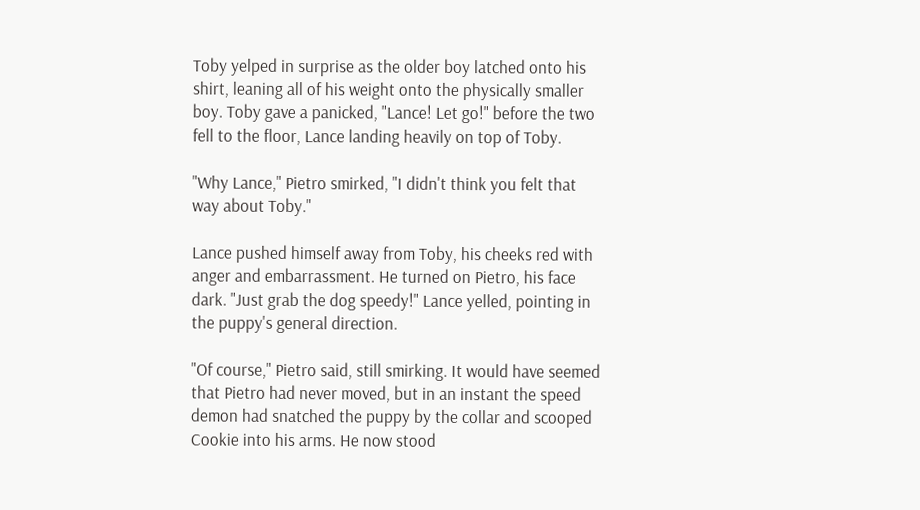Toby yelped in surprise as the older boy latched onto his shirt, leaning all of his weight onto the physically smaller boy. Toby gave a panicked, "Lance! Let go!" before the two fell to the floor, Lance landing heavily on top of Toby.

"Why Lance," Pietro smirked, "I didn't think you felt that way about Toby."

Lance pushed himself away from Toby, his cheeks red with anger and embarrassment. He turned on Pietro, his face dark. "Just grab the dog speedy!" Lance yelled, pointing in the puppy's general direction.

"Of course," Pietro said, still smirking. It would have seemed that Pietro had never moved, but in an instant the speed demon had snatched the puppy by the collar and scooped Cookie into his arms. He now stood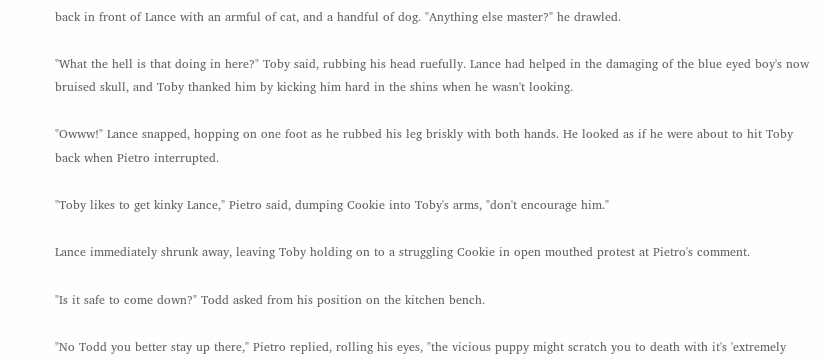back in front of Lance with an armful of cat, and a handful of dog. "Anything else master?" he drawled.

"What the hell is that doing in here?" Toby said, rubbing his head ruefully. Lance had helped in the damaging of the blue eyed boy's now bruised skull, and Toby thanked him by kicking him hard in the shins when he wasn't looking.

"Owww!" Lance snapped, hopping on one foot as he rubbed his leg briskly with both hands. He looked as if he were about to hit Toby back when Pietro interrupted.

"Toby likes to get kinky Lance," Pietro said, dumping Cookie into Toby's arms, "don't encourage him."

Lance immediately shrunk away, leaving Toby holding on to a struggling Cookie in open mouthed protest at Pietro's comment.

"Is it safe to come down?" Todd asked from his position on the kitchen bench.

"No Todd you better stay up there," Pietro replied, rolling his eyes, "the vicious puppy might scratch you to death with it's 'extremely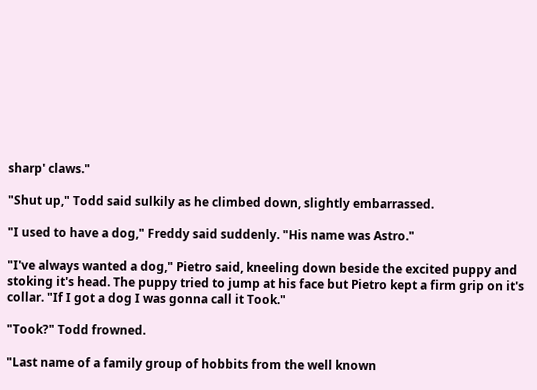sharp' claws."

"Shut up," Todd said sulkily as he climbed down, slightly embarrassed.

"I used to have a dog," Freddy said suddenly. "His name was Astro."

"I've always wanted a dog," Pietro said, kneeling down beside the excited puppy and stoking it's head. The puppy tried to jump at his face but Pietro kept a firm grip on it's collar. "If I got a dog I was gonna call it Took."

"Took?" Todd frowned.

"Last name of a family group of hobbits from the well known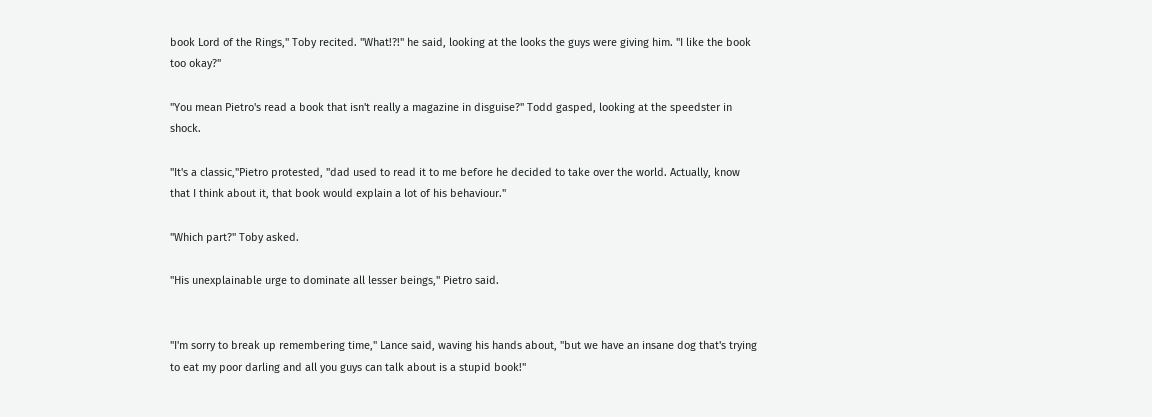book Lord of the Rings," Toby recited. "What!?!" he said, looking at the looks the guys were giving him. "I like the book too okay?"

"You mean Pietro's read a book that isn't really a magazine in disguise?" Todd gasped, looking at the speedster in shock.

"It's a classic,"Pietro protested, "dad used to read it to me before he decided to take over the world. Actually, know that I think about it, that book would explain a lot of his behaviour."

"Which part?" Toby asked.

"His unexplainable urge to dominate all lesser beings," Pietro said.


"I'm sorry to break up remembering time," Lance said, waving his hands about, "but we have an insane dog that's trying to eat my poor darling and all you guys can talk about is a stupid book!"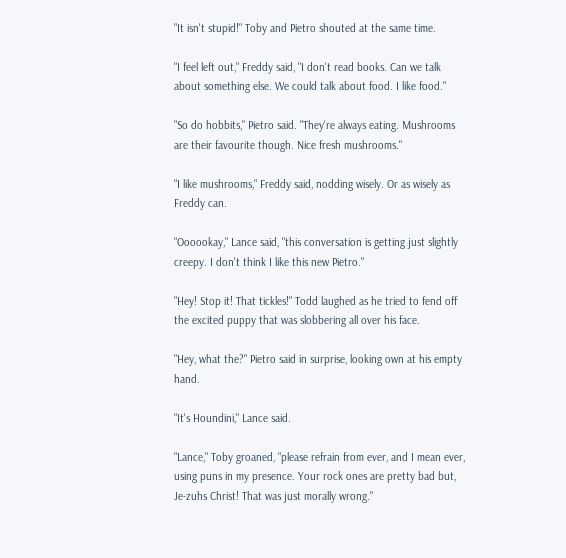"It isn't stupid!" Toby and Pietro shouted at the same time.

"I feel left out," Freddy said, "I don't read books. Can we talk about something else. We could talk about food. I like food."

"So do hobbits," Pietro said. "They're always eating. Mushrooms are their favourite though. Nice fresh mushrooms."

"I like mushrooms," Freddy said, nodding wisely. Or as wisely as Freddy can.

"Oooookay," Lance said, "this conversation is getting just slightly creepy. I don't think I like this new Pietro."

"Hey! Stop it! That tickles!" Todd laughed as he tried to fend off the excited puppy that was slobbering all over his face.

"Hey, what the?" Pietro said in surprise, looking own at his empty hand.

"It's Houndini," Lance said.

"Lance," Toby groaned, "please refrain from ever, and I mean ever, using puns in my presence. Your rock ones are pretty bad but, Je-zuhs Christ! That was just morally wrong."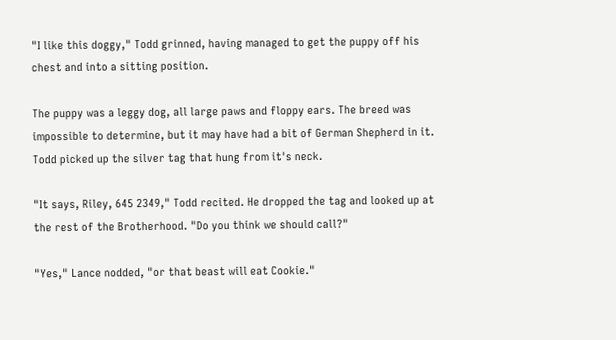"I like this doggy," Todd grinned, having managed to get the puppy off his chest and into a sitting position.

The puppy was a leggy dog, all large paws and floppy ears. The breed was impossible to determine, but it may have had a bit of German Shepherd in it. Todd picked up the silver tag that hung from it's neck.

"It says, Riley, 645 2349," Todd recited. He dropped the tag and looked up at the rest of the Brotherhood. "Do you think we should call?"

"Yes," Lance nodded, "or that beast will eat Cookie."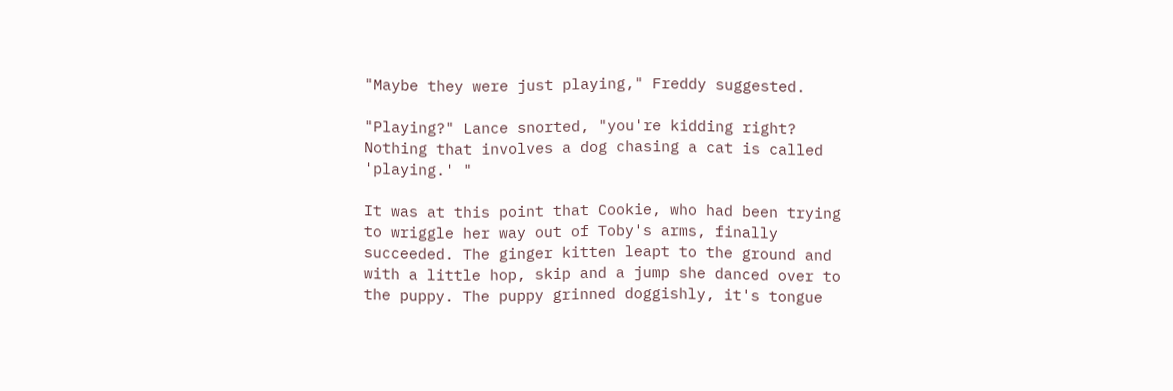"Maybe they were just playing," Freddy suggested.

"Playing?" Lance snorted, "you're kidding right? Nothing that involves a dog chasing a cat is called 'playing.' "

It was at this point that Cookie, who had been trying to wriggle her way out of Toby's arms, finally succeeded. The ginger kitten leapt to the ground and with a little hop, skip and a jump she danced over to the puppy. The puppy grinned doggishly, it's tongue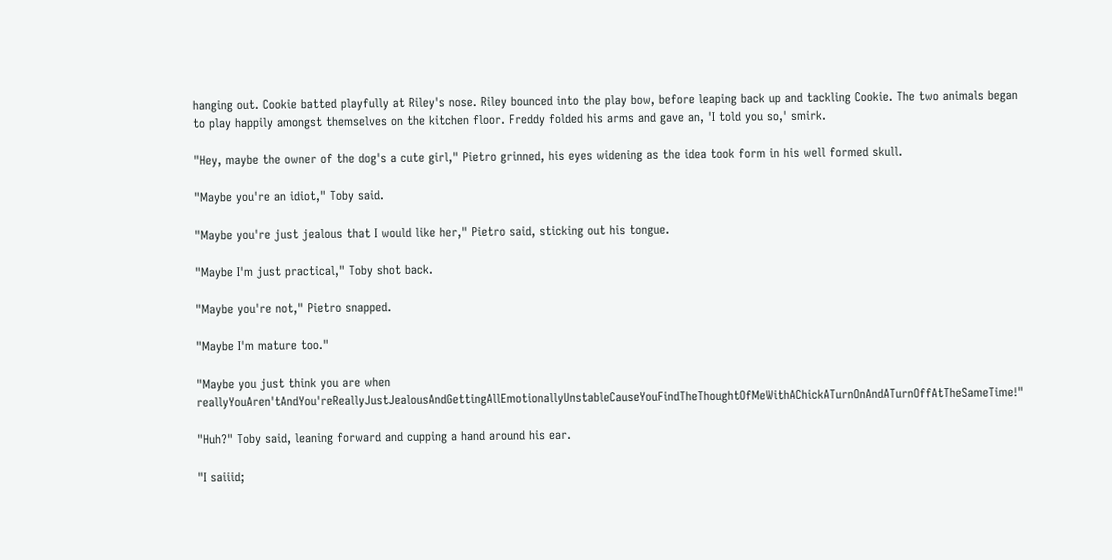hanging out. Cookie batted playfully at Riley's nose. Riley bounced into the play bow, before leaping back up and tackling Cookie. The two animals began to play happily amongst themselves on the kitchen floor. Freddy folded his arms and gave an, 'I told you so,' smirk.

"Hey, maybe the owner of the dog's a cute girl," Pietro grinned, his eyes widening as the idea took form in his well formed skull.

"Maybe you're an idiot," Toby said.

"Maybe you're just jealous that I would like her," Pietro said, sticking out his tongue.

"Maybe I'm just practical," Toby shot back.

"Maybe you're not," Pietro snapped.

"Maybe I'm mature too."

"Maybe you just think you are when reallyYouAren'tAndYou'reReallyJustJealousAndGettingAllEmotionallyUnstableCauseYouFindTheThoughtOfMeWithAChickATurnOnAndATurnOffAtTheSameTime!"

"Huh?" Toby said, leaning forward and cupping a hand around his ear.

"I saiiid;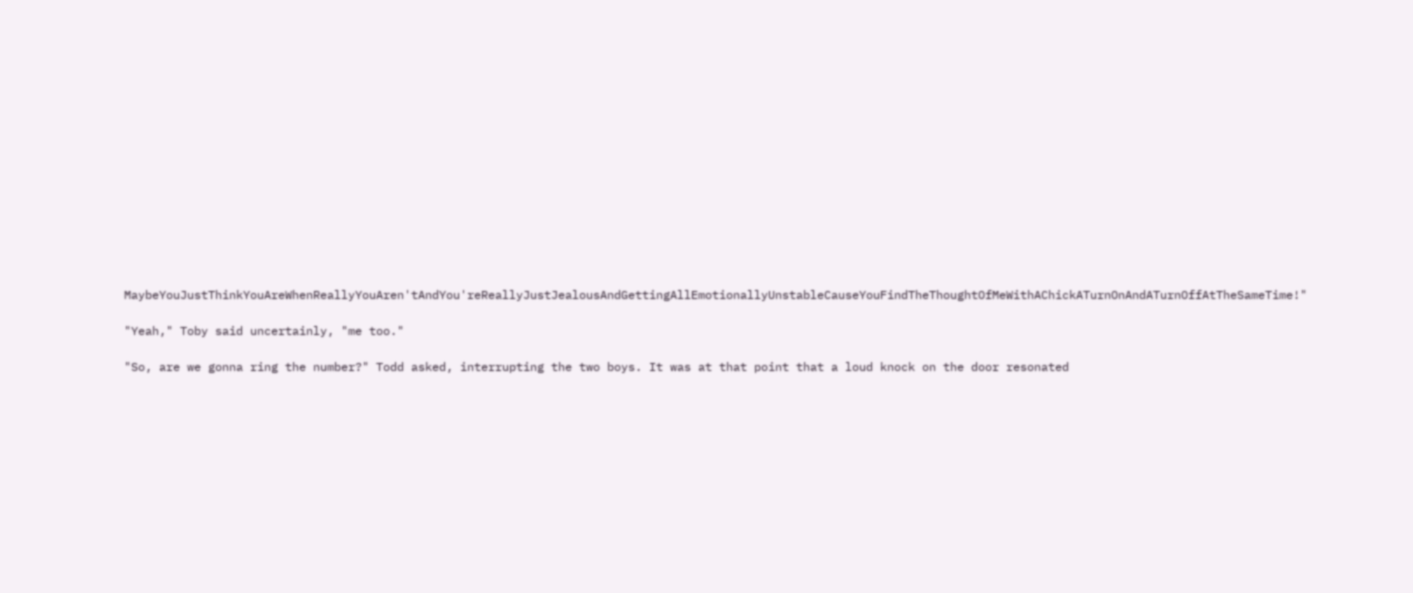MaybeYouJustThinkYouAreWhenReallyYouAren'tAndYou'reReallyJustJealousAndGettingAllEmotionallyUnstableCauseYouFindTheThoughtOfMeWithAChickATurnOnAndATurnOffAtTheSameTime!"

"Yeah," Toby said uncertainly, "me too."

"So, are we gonna ring the number?" Todd asked, interrupting the two boys. It was at that point that a loud knock on the door resonated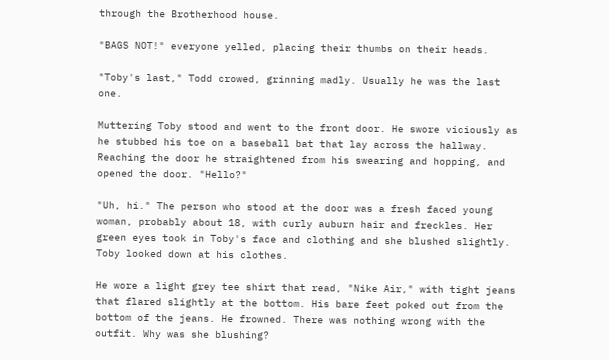through the Brotherhood house.

"BAGS NOT!" everyone yelled, placing their thumbs on their heads.

"Toby's last," Todd crowed, grinning madly. Usually he was the last one.

Muttering Toby stood and went to the front door. He swore viciously as he stubbed his toe on a baseball bat that lay across the hallway. Reaching the door he straightened from his swearing and hopping, and opened the door. "Hello?"

"Uh, hi." The person who stood at the door was a fresh faced young woman, probably about 18, with curly auburn hair and freckles. Her green eyes took in Toby's face and clothing and she blushed slightly. Toby looked down at his clothes.

He wore a light grey tee shirt that read, "Nike Air," with tight jeans that flared slightly at the bottom. His bare feet poked out from the bottom of the jeans. He frowned. There was nothing wrong with the outfit. Why was she blushing?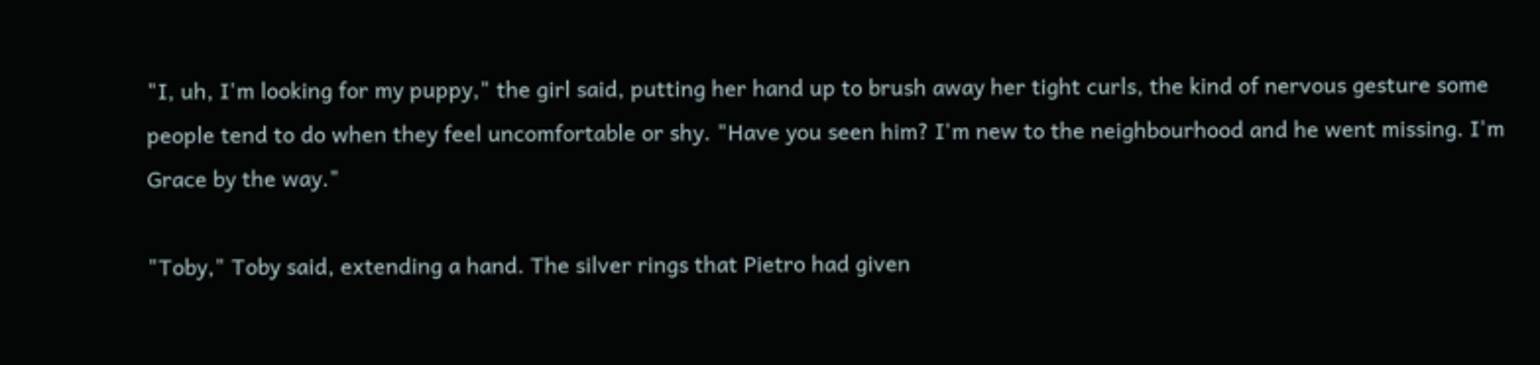"I, uh, I'm looking for my puppy," the girl said, putting her hand up to brush away her tight curls, the kind of nervous gesture some people tend to do when they feel uncomfortable or shy. "Have you seen him? I'm new to the neighbourhood and he went missing. I'm Grace by the way."

"Toby," Toby said, extending a hand. The silver rings that Pietro had given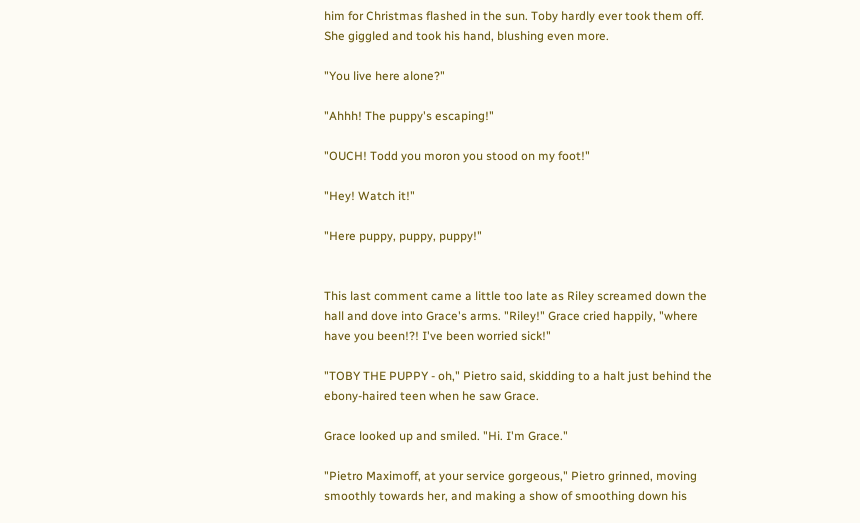him for Christmas flashed in the sun. Toby hardly ever took them off. She giggled and took his hand, blushing even more.

"You live here alone?"

"Ahhh! The puppy's escaping!"

"OUCH! Todd you moron you stood on my foot!"

"Hey! Watch it!"

"Here puppy, puppy, puppy!"


This last comment came a little too late as Riley screamed down the hall and dove into Grace's arms. "Riley!" Grace cried happily, "where have you been!?! I've been worried sick!"

"TOBY THE PUPPY - oh," Pietro said, skidding to a halt just behind the ebony-haired teen when he saw Grace.

Grace looked up and smiled. "Hi. I'm Grace."

"Pietro Maximoff, at your service gorgeous," Pietro grinned, moving smoothly towards her, and making a show of smoothing down his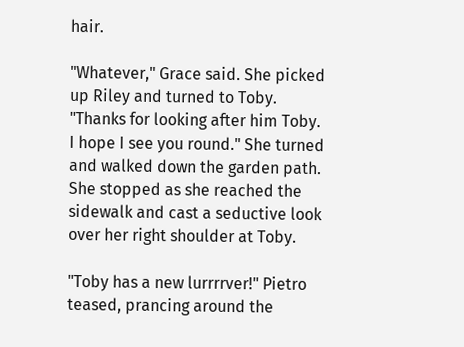hair.

"Whatever," Grace said. She picked up Riley and turned to Toby. "Thanks for looking after him Toby. I hope I see you round." She turned and walked down the garden path. She stopped as she reached the sidewalk and cast a seductive look over her right shoulder at Toby.

"Toby has a new lurrrrver!" Pietro teased, prancing around the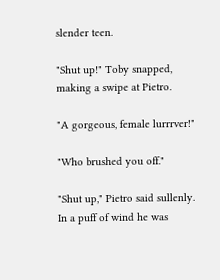slender teen.

"Shut up!" Toby snapped, making a swipe at Pietro.

"A gorgeous, female lurrrver!"

"Who brushed you off."

"Shut up," Pietro said sullenly. In a puff of wind he was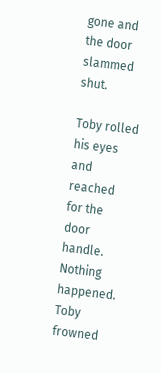gone and the door slammed shut.

Toby rolled his eyes and reached for the door handle. Nothing happened. Toby frowned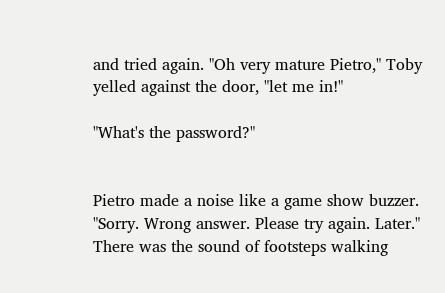and tried again. "Oh very mature Pietro," Toby yelled against the door, "let me in!"

"What's the password?"


Pietro made a noise like a game show buzzer. "Sorry. Wrong answer. Please try again. Later." There was the sound of footsteps walking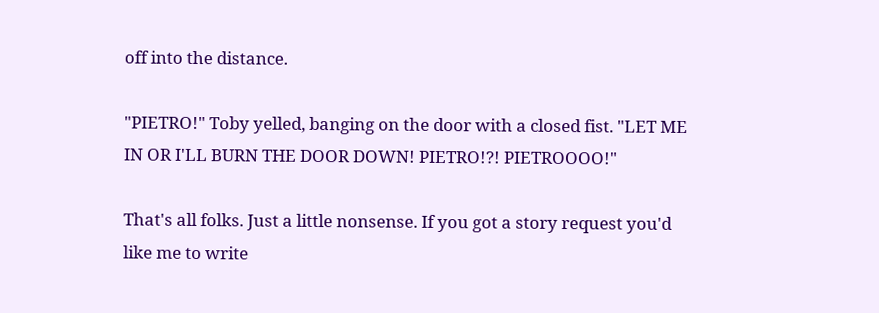off into the distance.

"PIETRO!" Toby yelled, banging on the door with a closed fist. "LET ME IN OR I'LL BURN THE DOOR DOWN! PIETRO!?! PIETROOOO!"

That's all folks. Just a little nonsense. If you got a story request you'd like me to write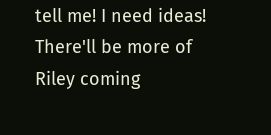tell me! I need ideas! There'll be more of Riley coming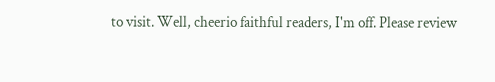to visit. Well, cheerio faithful readers, I'm off. Please review